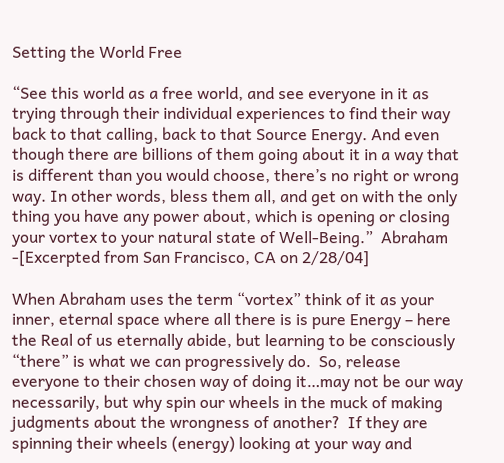Setting the World Free

“See this world as a free world, and see everyone in it as trying through their individual experiences to find their way back to that calling, back to that Source Energy. And even though there are billions of them going about it in a way that is different than you would choose, there’s no right or wrong way. In other words, bless them all, and get on with the only thing you have any power about, which is opening or closing your vortex to your natural state of Well-Being.”  Abraham -[Excerpted from San Francisco, CA on 2/28/04]

When Abraham uses the term “vortex” think of it as your inner, eternal space where all there is is pure Energy – here the Real of us eternally abide, but learning to be consciously “there” is what we can progressively do.  So, release everyone to their chosen way of doing it…may not be our way necessarily, but why spin our wheels in the muck of making judgments about the wrongness of another?  If they are spinning their wheels (energy) looking at your way and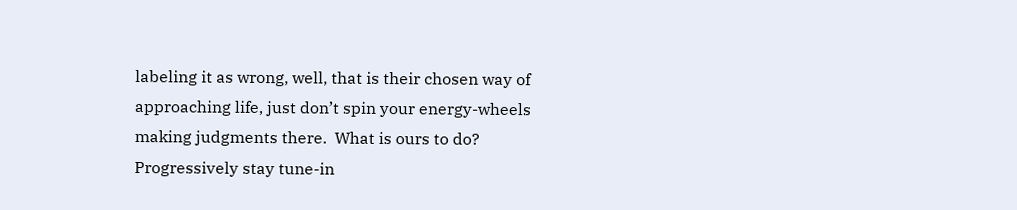labeling it as wrong, well, that is their chosen way of approaching life, just don’t spin your energy-wheels making judgments there.  What is ours to do?  Progressively stay tune-in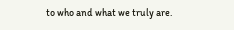to who and what we truly are.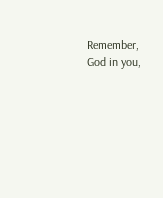Remember, God in you,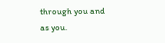through you and as you.